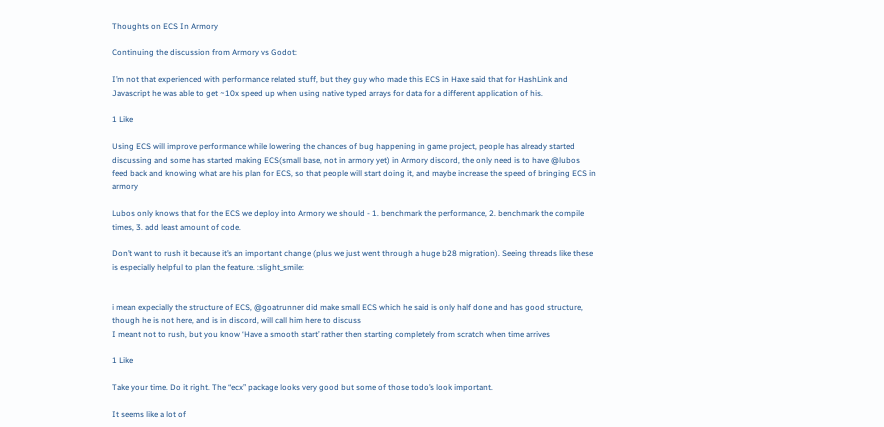Thoughts on ECS In Armory

Continuing the discussion from Armory vs Godot:

I’m not that experienced with performance related stuff, but they guy who made this ECS in Haxe said that for HashLink and Javascript he was able to get ~10x speed up when using native typed arrays for data for a different application of his.

1 Like

Using ECS will improve performance while lowering the chances of bug happening in game project, people has already started discussing and some has started making ECS(small base, not in armory yet) in Armory discord, the only need is to have @lubos feed back and knowing what are his plan for ECS, so that people will start doing it, and maybe increase the speed of bringing ECS in armory

Lubos only knows that for the ECS we deploy into Armory we should - 1. benchmark the performance, 2. benchmark the compile times, 3. add least amount of code.

Don’t want to rush it because it’s an important change (plus we just went through a huge b28 migration). Seeing threads like these is especially helpful to plan the feature. :slight_smile:


i mean expecially the structure of ECS, @goatrunner did make small ECS which he said is only half done and has good structure, though he is not here, and is in discord, will call him here to discuss
I meant not to rush, but you know ‘Have a smooth start’ rather then starting completely from scratch when time arrives

1 Like

Take your time. Do it right. The “ecx” package looks very good but some of those todo’s look important.

It seems like a lot of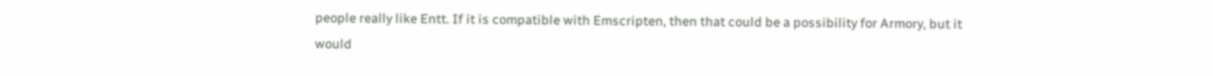people really like Entt. If it is compatible with Emscripten, then that could be a possibility for Armory, but it would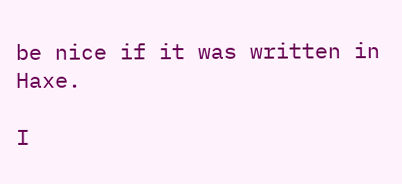be nice if it was written in Haxe.

I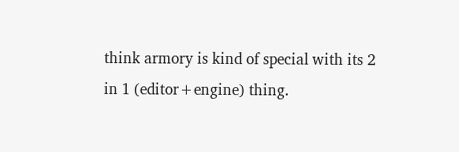think armory is kind of special with its 2 in 1 (editor+engine) thing.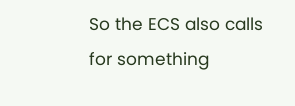So the ECS also calls for something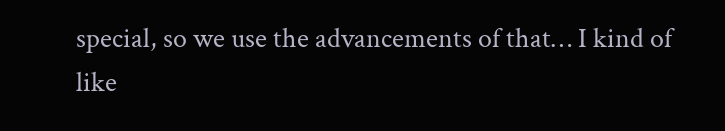special, so we use the advancements of that… I kind of like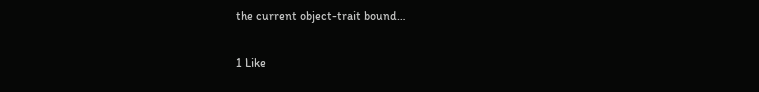the current object-trait bound…

1 Like